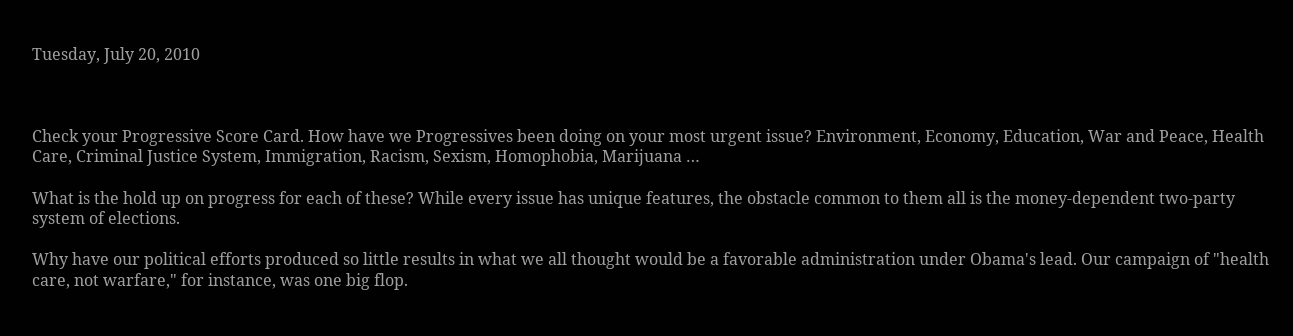Tuesday, July 20, 2010



Check your Progressive Score Card. How have we Progressives been doing on your most urgent issue? Environment, Economy, Education, War and Peace, Health Care, Criminal Justice System, Immigration, Racism, Sexism, Homophobia, Marijuana …

What is the hold up on progress for each of these? While every issue has unique features, the obstacle common to them all is the money-dependent two-party system of elections.

Why have our political efforts produced so little results in what we all thought would be a favorable administration under Obama's lead. Our campaign of "health care, not warfare," for instance, was one big flop.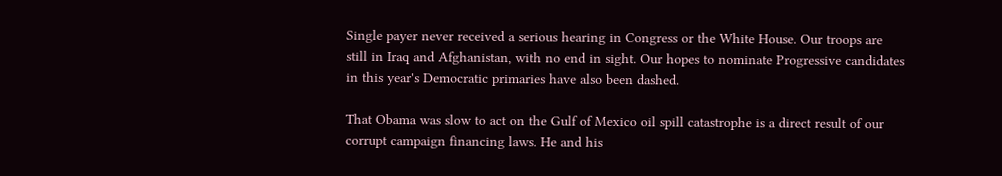Single payer never received a serious hearing in Congress or the White House. Our troops are still in Iraq and Afghanistan, with no end in sight. Our hopes to nominate Progressive candidates in this year's Democratic primaries have also been dashed.

That Obama was slow to act on the Gulf of Mexico oil spill catastrophe is a direct result of our corrupt campaign financing laws. He and his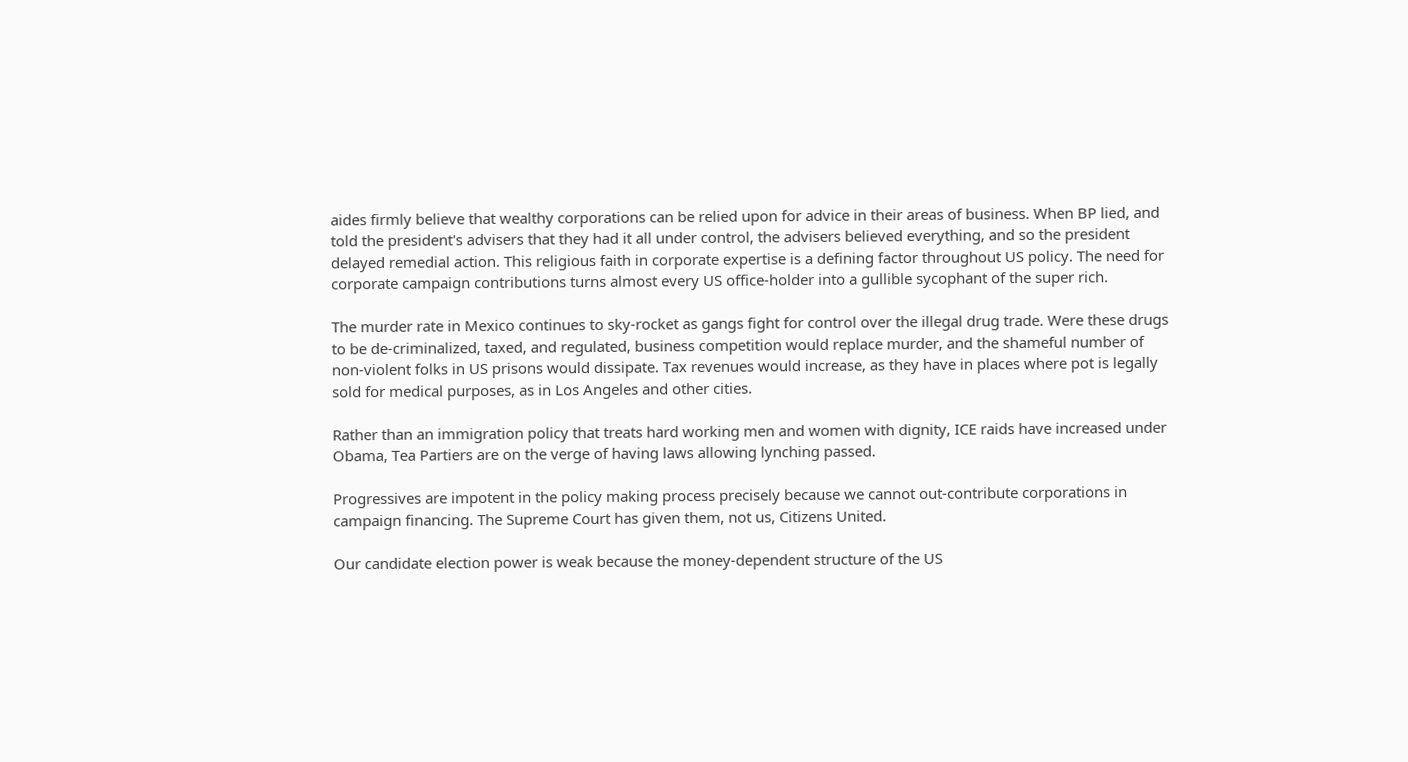aides firmly believe that wealthy corporations can be relied upon for advice in their areas of business. When BP lied, and told the president's advisers that they had it all under control, the advisers believed everything, and so the president delayed remedial action. This religious faith in corporate expertise is a defining factor throughout US policy. The need for corporate campaign contributions turns almost every US office-holder into a gullible sycophant of the super rich.

The murder rate in Mexico continues to sky-rocket as gangs fight for control over the illegal drug trade. Were these drugs to be de-criminalized, taxed, and regulated, business competition would replace murder, and the shameful number of non-violent folks in US prisons would dissipate. Tax revenues would increase, as they have in places where pot is legally sold for medical purposes, as in Los Angeles and other cities.

Rather than an immigration policy that treats hard working men and women with dignity, ICE raids have increased under Obama, Tea Partiers are on the verge of having laws allowing lynching passed.

Progressives are impotent in the policy making process precisely because we cannot out-contribute corporations in campaign financing. The Supreme Court has given them, not us, Citizens United.

Our candidate election power is weak because the money-dependent structure of the US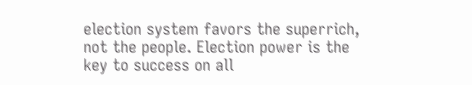election system favors the superrich, not the people. Election power is the key to success on all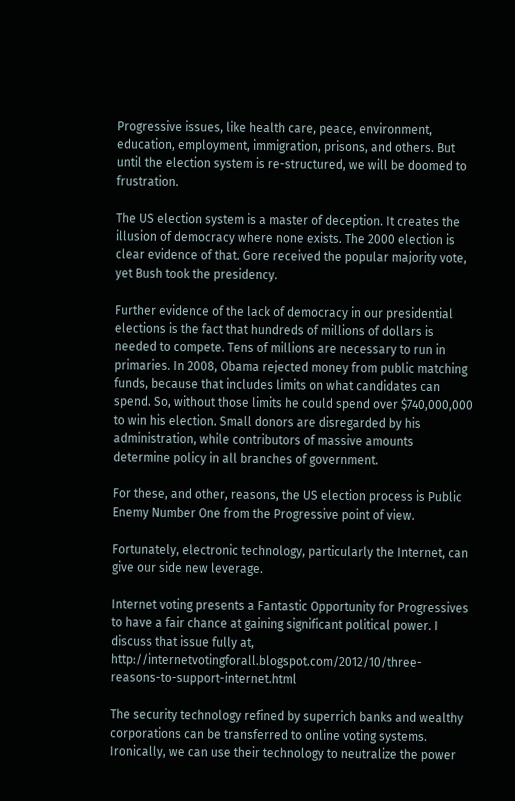Progressive issues, like health care, peace, environment, education, employment, immigration, prisons, and others. But until the election system is re-structured, we will be doomed to frustration.

The US election system is a master of deception. It creates the illusion of democracy where none exists. The 2000 election is clear evidence of that. Gore received the popular majority vote, yet Bush took the presidency.

Further evidence of the lack of democracy in our presidential elections is the fact that hundreds of millions of dollars is needed to compete. Tens of millions are necessary to run in primaries. In 2008, Obama rejected money from public matching funds, because that includes limits on what candidates can spend. So, without those limits he could spend over $740,000,000 to win his election. Small donors are disregarded by his administration, while contributors of massive amounts determine policy in all branches of government.

For these, and other, reasons, the US election process is Public Enemy Number One from the Progressive point of view.

Fortunately, electronic technology, particularly the Internet, can give our side new leverage.

Internet voting presents a Fantastic Opportunity for Progressives to have a fair chance at gaining significant political power. I discuss that issue fully at, http://internetvotingforall.blogspot.com/2012/10/three-reasons-to-support-internet.html

The security technology refined by superrich banks and wealthy corporations can be transferred to online voting systems. Ironically, we can use their technology to neutralize the power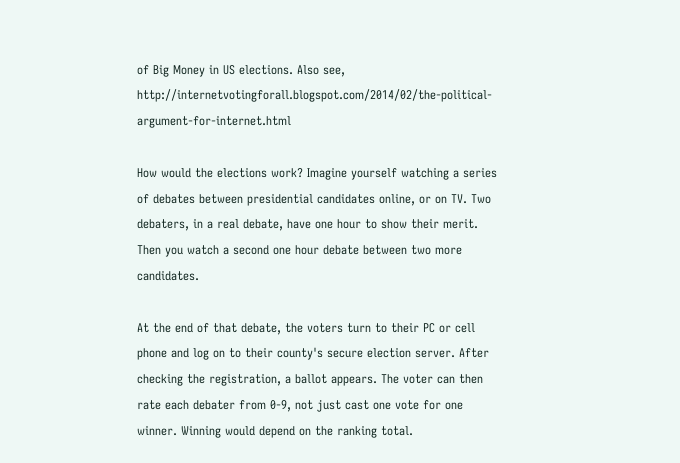of Big Money in US elections. Also see, http://internetvotingforall.blogspot.com/2014/02/the-political-argument-for-internet.html

How would the elections work? Imagine yourself watching a series of debates between presidential candidates online, or on TV. Two debaters, in a real debate, have one hour to show their merit. Then you watch a second one hour debate between two more candidates.

At the end of that debate, the voters turn to their PC or cell phone and log on to their county's secure election server. After checking the registration, a ballot appears. The voter can then rate each debater from 0-9, not just cast one vote for one winner. Winning would depend on the ranking total.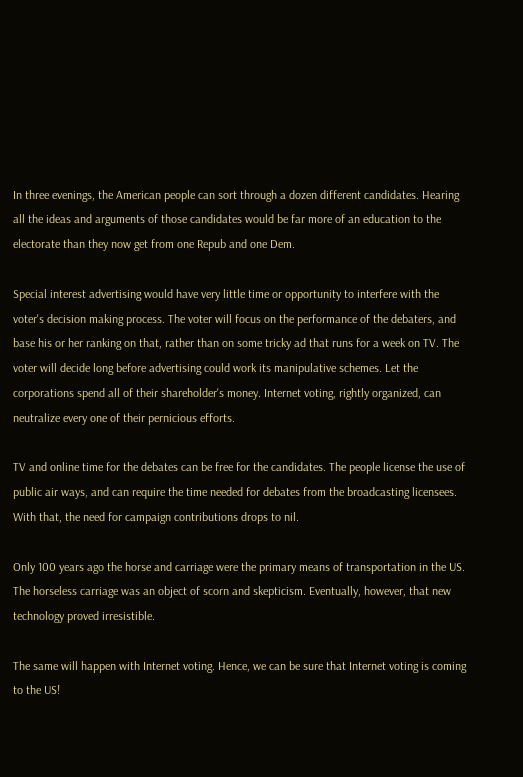In three evenings, the American people can sort through a dozen different candidates. Hearing all the ideas and arguments of those candidates would be far more of an education to the electorate than they now get from one Repub and one Dem.

Special interest advertising would have very little time or opportunity to interfere with the voter's decision making process. The voter will focus on the performance of the debaters, and base his or her ranking on that, rather than on some tricky ad that runs for a week on TV. The voter will decide long before advertising could work its manipulative schemes. Let the corporations spend all of their shareholder's money. Internet voting, rightly organized, can neutralize every one of their pernicious efforts.

TV and online time for the debates can be free for the candidates. The people license the use of public air ways, and can require the time needed for debates from the broadcasting licensees. With that, the need for campaign contributions drops to nil.

Only 100 years ago the horse and carriage were the primary means of transportation in the US. The horseless carriage was an object of scorn and skepticism. Eventually, however, that new technology proved irresistible.

The same will happen with Internet voting. Hence, we can be sure that Internet voting is coming to the US!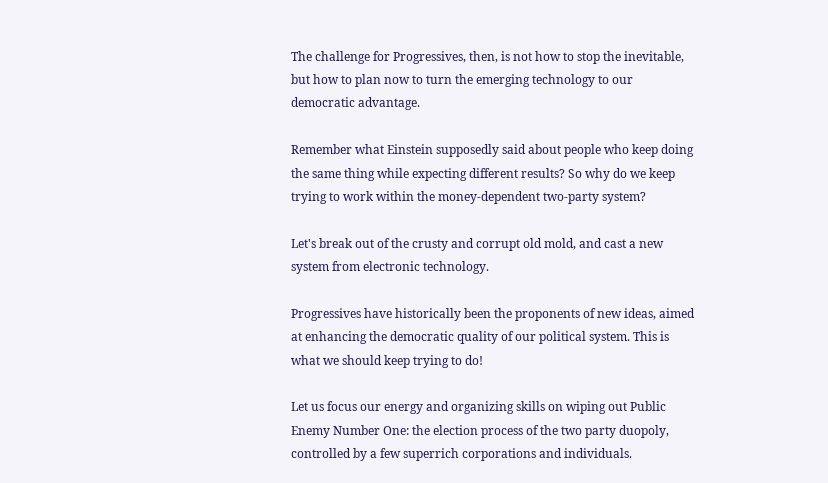The challenge for Progressives, then, is not how to stop the inevitable, but how to plan now to turn the emerging technology to our democratic advantage.

Remember what Einstein supposedly said about people who keep doing the same thing while expecting different results? So why do we keep trying to work within the money-dependent two-party system?

Let's break out of the crusty and corrupt old mold, and cast a new system from electronic technology.

Progressives have historically been the proponents of new ideas, aimed at enhancing the democratic quality of our political system. This is what we should keep trying to do!

Let us focus our energy and organizing skills on wiping out Public Enemy Number One: the election process of the two party duopoly, controlled by a few superrich corporations and individuals.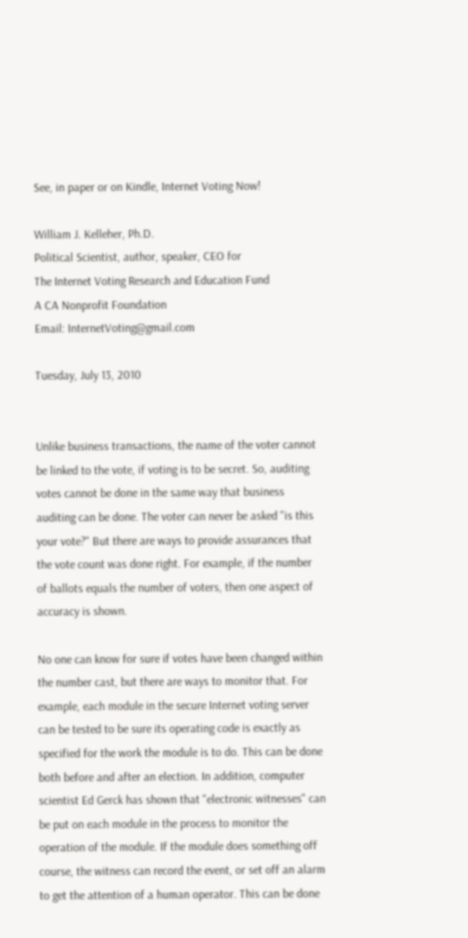See, in paper or on Kindle, Internet Voting Now!

William J. Kelleher, Ph.D.
Political Scientist, author, speaker, CEO for
The Internet Voting Research and Education Fund
A CA Nonprofit Foundation
Email: InternetVoting@gmail.com

Tuesday, July 13, 2010


Unlike business transactions, the name of the voter cannot be linked to the vote, if voting is to be secret. So, auditing votes cannot be done in the same way that business auditing can be done. The voter can never be asked "is this your vote?" But there are ways to provide assurances that the vote count was done right. For example, if the number of ballots equals the number of voters, then one aspect of accuracy is shown.

No one can know for sure if votes have been changed within the number cast, but there are ways to monitor that. For example, each module in the secure Internet voting server can be tested to be sure its operating code is exactly as specified for the work the module is to do. This can be done both before and after an election. In addition, computer scientist Ed Gerck has shown that "electronic witnesses" can be put on each module in the process to monitor the operation of the module. If the module does something off course, the witness can record the event, or set off an alarm to get the attention of a human operator. This can be done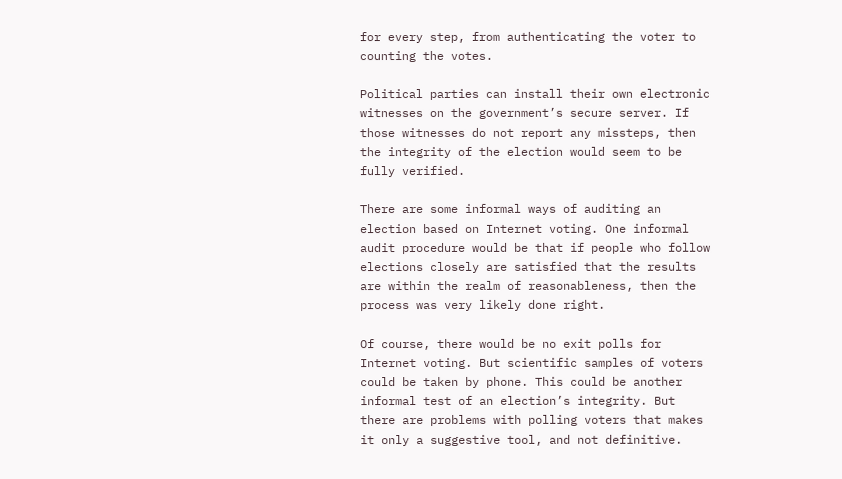for every step, from authenticating the voter to counting the votes.

Political parties can install their own electronic witnesses on the government’s secure server. If those witnesses do not report any missteps, then the integrity of the election would seem to be fully verified.

There are some informal ways of auditing an election based on Internet voting. One informal audit procedure would be that if people who follow elections closely are satisfied that the results are within the realm of reasonableness, then the process was very likely done right.

Of course, there would be no exit polls for Internet voting. But scientific samples of voters could be taken by phone. This could be another informal test of an election’s integrity. But there are problems with polling voters that makes it only a suggestive tool, and not definitive.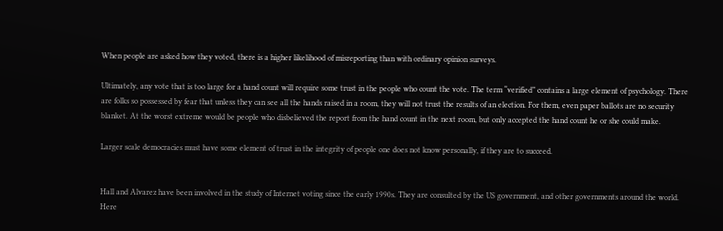When people are asked how they voted, there is a higher likelihood of misreporting than with ordinary opinion surveys.

Ultimately, any vote that is too large for a hand count will require some trust in the people who count the vote. The term “verified” contains a large element of psychology. There are folks so possessed by fear that unless they can see all the hands raised in a room, they will not trust the results of an election. For them, even paper ballots are no security blanket. At the worst extreme would be people who disbelieved the report from the hand count in the next room, but only accepted the hand count he or she could make.

Larger scale democracies must have some element of trust in the integrity of people one does not know personally, if they are to succeed.


Hall and Alvarez have been involved in the study of Internet voting since the early 1990s. They are consulted by the US government, and other governments around the world. Here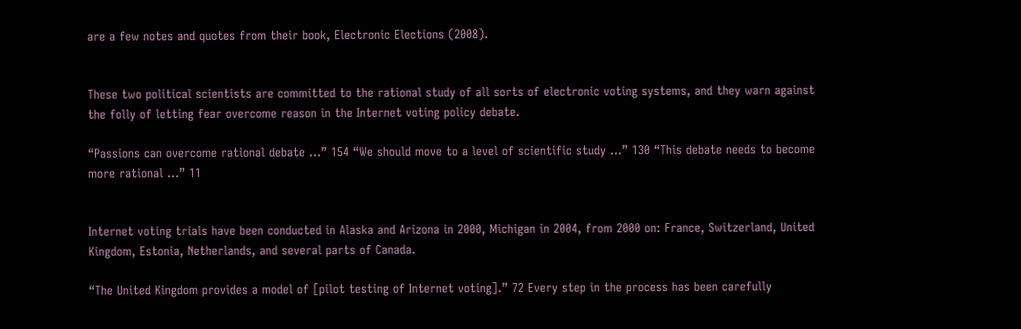are a few notes and quotes from their book, Electronic Elections (2008).


These two political scientists are committed to the rational study of all sorts of electronic voting systems, and they warn against the folly of letting fear overcome reason in the Internet voting policy debate.

“Passions can overcome rational debate …” 154 “We should move to a level of scientific study …” 130 “This debate needs to become more rational …” 11


Internet voting trials have been conducted in Alaska and Arizona in 2000, Michigan in 2004, from 2000 on: France, Switzerland, United Kingdom, Estonia, Netherlands, and several parts of Canada.

“The United Kingdom provides a model of [pilot testing of Internet voting].” 72 Every step in the process has been carefully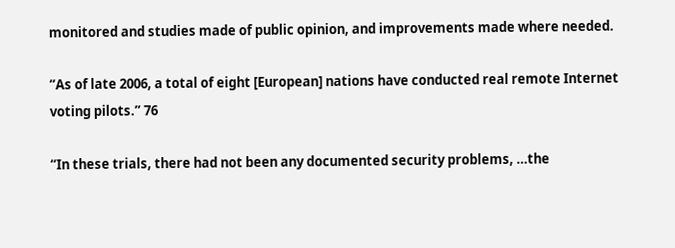monitored and studies made of public opinion, and improvements made where needed.

“As of late 2006, a total of eight [European] nations have conducted real remote Internet voting pilots.” 76

“In these trials, there had not been any documented security problems, …the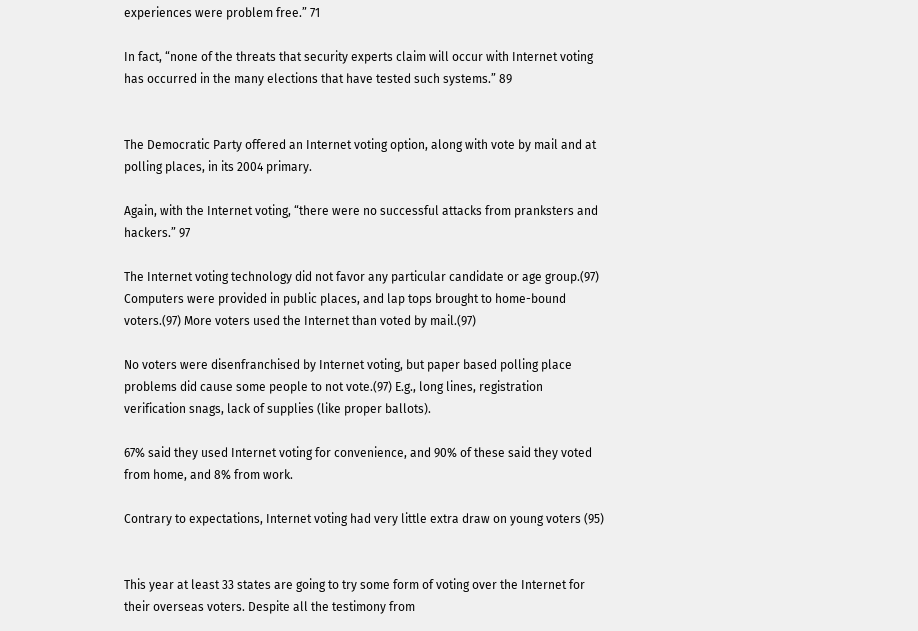experiences were problem free.” 71

In fact, “none of the threats that security experts claim will occur with Internet voting has occurred in the many elections that have tested such systems.” 89


The Democratic Party offered an Internet voting option, along with vote by mail and at polling places, in its 2004 primary.

Again, with the Internet voting, “there were no successful attacks from pranksters and hackers.” 97

The Internet voting technology did not favor any particular candidate or age group.(97) Computers were provided in public places, and lap tops brought to home-bound voters.(97) More voters used the Internet than voted by mail.(97)

No voters were disenfranchised by Internet voting, but paper based polling place problems did cause some people to not vote.(97) E.g., long lines, registration verification snags, lack of supplies (like proper ballots).

67% said they used Internet voting for convenience, and 90% of these said they voted from home, and 8% from work.

Contrary to expectations, Internet voting had very little extra draw on young voters (95)


This year at least 33 states are going to try some form of voting over the Internet for their overseas voters. Despite all the testimony from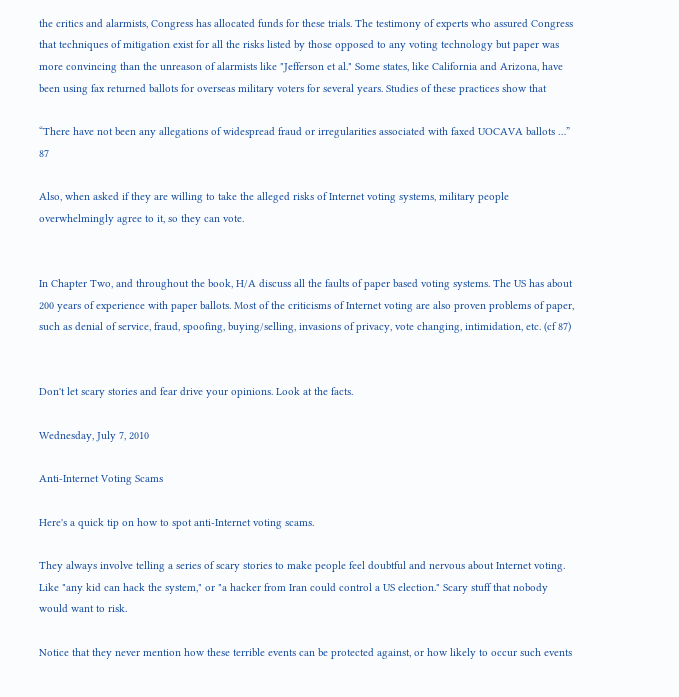the critics and alarmists, Congress has allocated funds for these trials. The testimony of experts who assured Congress that techniques of mitigation exist for all the risks listed by those opposed to any voting technology but paper was more convincing than the unreason of alarmists like "Jefferson et al." Some states, like California and Arizona, have been using fax returned ballots for overseas military voters for several years. Studies of these practices show that

“There have not been any allegations of widespread fraud or irregularities associated with faxed UOCAVA ballots …” 87

Also, when asked if they are willing to take the alleged risks of Internet voting systems, military people overwhelmingly agree to it, so they can vote.


In Chapter Two, and throughout the book, H/A discuss all the faults of paper based voting systems. The US has about 200 years of experience with paper ballots. Most of the criticisms of Internet voting are also proven problems of paper, such as denial of service, fraud, spoofing, buying/selling, invasions of privacy, vote changing, intimidation, etc. (cf 87)


Don't let scary stories and fear drive your opinions. Look at the facts.

Wednesday, July 7, 2010

Anti-Internet Voting Scams

Here's a quick tip on how to spot anti-Internet voting scams.

They always involve telling a series of scary stories to make people feel doubtful and nervous about Internet voting. Like "any kid can hack the system," or "a hacker from Iran could control a US election." Scary stuff that nobody would want to risk.

Notice that they never mention how these terrible events can be protected against, or how likely to occur such events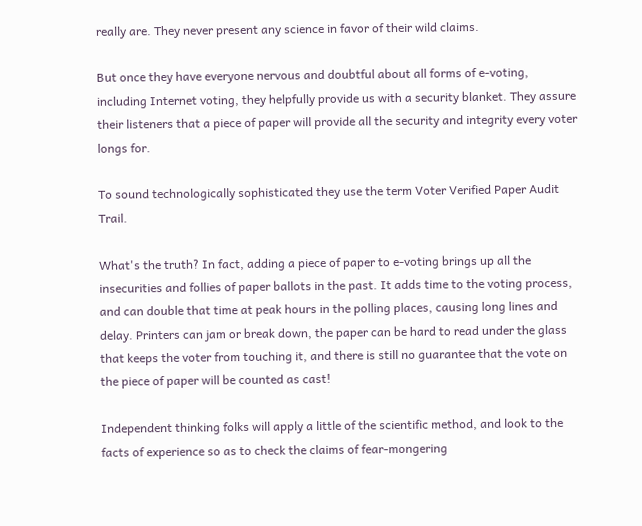really are. They never present any science in favor of their wild claims.

But once they have everyone nervous and doubtful about all forms of e-voting, including Internet voting, they helpfully provide us with a security blanket. They assure their listeners that a piece of paper will provide all the security and integrity every voter longs for.

To sound technologically sophisticated they use the term Voter Verified Paper Audit Trail.

What's the truth? In fact, adding a piece of paper to e-voting brings up all the insecurities and follies of paper ballots in the past. It adds time to the voting process, and can double that time at peak hours in the polling places, causing long lines and delay. Printers can jam or break down, the paper can be hard to read under the glass that keeps the voter from touching it, and there is still no guarantee that the vote on the piece of paper will be counted as cast!

Independent thinking folks will apply a little of the scientific method, and look to the facts of experience so as to check the claims of fear-mongering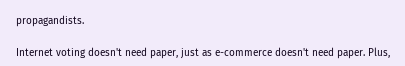propagandists.

Internet voting doesn't need paper, just as e-commerce doesn't need paper. Plus,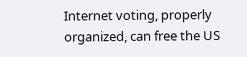Internet voting, properly organized, can free the US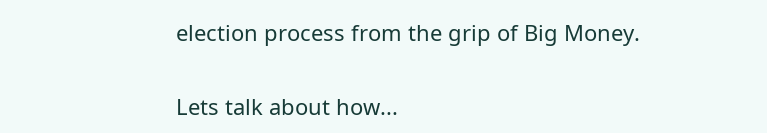election process from the grip of Big Money.

Lets talk about how...